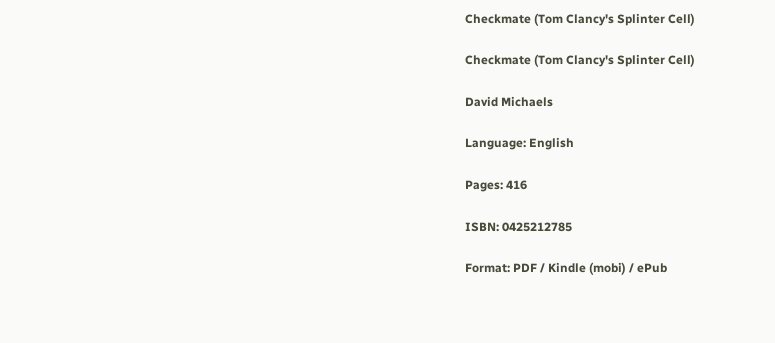Checkmate (Tom Clancy's Splinter Cell)

Checkmate (Tom Clancy's Splinter Cell)

David Michaels

Language: English

Pages: 416

ISBN: 0425212785

Format: PDF / Kindle (mobi) / ePub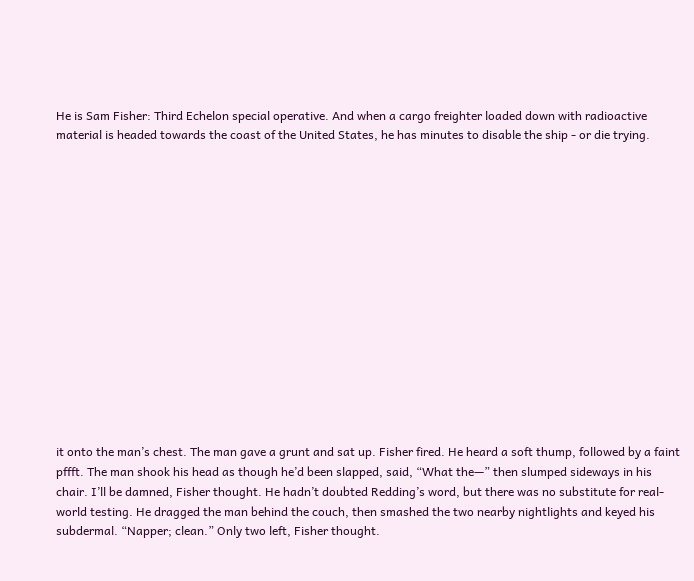He is Sam Fisher: Third Echelon special operative. And when a cargo freighter loaded down with radioactive material is headed towards the coast of the United States, he has minutes to disable the ship - or die trying.















it onto the man’s chest. The man gave a grunt and sat up. Fisher fired. He heard a soft thump, followed by a faint pffft. The man shook his head as though he’d been slapped, said, “What the—” then slumped sideways in his chair. I’ll be damned, Fisher thought. He hadn’t doubted Redding’s word, but there was no substitute for real-world testing. He dragged the man behind the couch, then smashed the two nearby nightlights and keyed his subdermal. “Napper; clean.” Only two left, Fisher thought.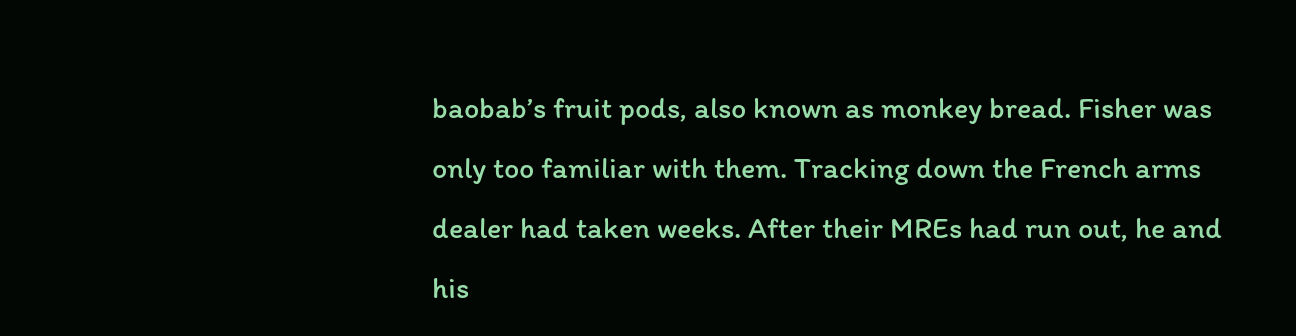baobab’s fruit pods, also known as monkey bread. Fisher was only too familiar with them. Tracking down the French arms dealer had taken weeks. After their MREs had run out, he and his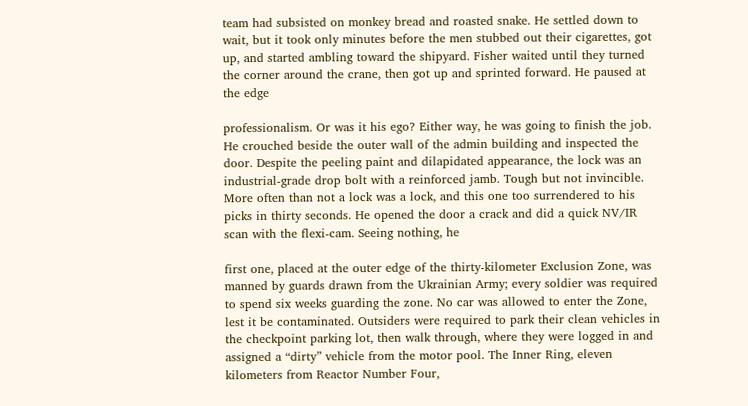team had subsisted on monkey bread and roasted snake. He settled down to wait, but it took only minutes before the men stubbed out their cigarettes, got up, and started ambling toward the shipyard. Fisher waited until they turned the corner around the crane, then got up and sprinted forward. He paused at the edge

professionalism. Or was it his ego? Either way, he was going to finish the job. He crouched beside the outer wall of the admin building and inspected the door. Despite the peeling paint and dilapidated appearance, the lock was an industrial-grade drop bolt with a reinforced jamb. Tough but not invincible. More often than not a lock was a lock, and this one too surrendered to his picks in thirty seconds. He opened the door a crack and did a quick NV/IR scan with the flexi-cam. Seeing nothing, he

first one, placed at the outer edge of the thirty-kilometer Exclusion Zone, was manned by guards drawn from the Ukrainian Army; every soldier was required to spend six weeks guarding the zone. No car was allowed to enter the Zone, lest it be contaminated. Outsiders were required to park their clean vehicles in the checkpoint parking lot, then walk through, where they were logged in and assigned a “dirty” vehicle from the motor pool. The Inner Ring, eleven kilometers from Reactor Number Four,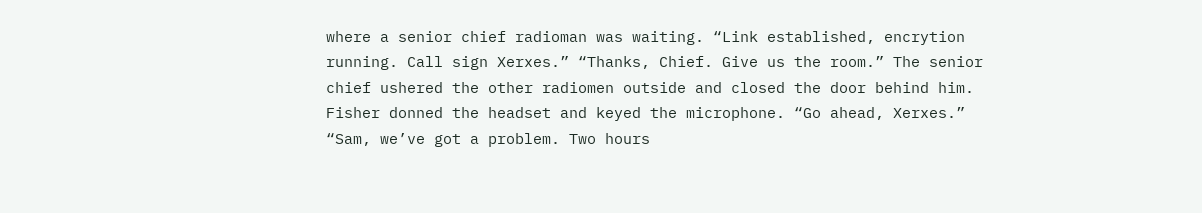where a senior chief radioman was waiting. “Link established, encrytion running. Call sign Xerxes.” “Thanks, Chief. Give us the room.” The senior chief ushered the other radiomen outside and closed the door behind him. Fisher donned the headset and keyed the microphone. “Go ahead, Xerxes.” “Sam, we’ve got a problem. Two hours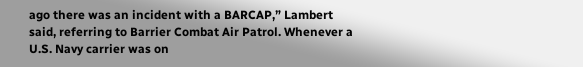ago there was an incident with a BARCAP,” Lambert said, referring to Barrier Combat Air Patrol. Whenever a U.S. Navy carrier was on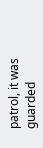patrol, it was guarded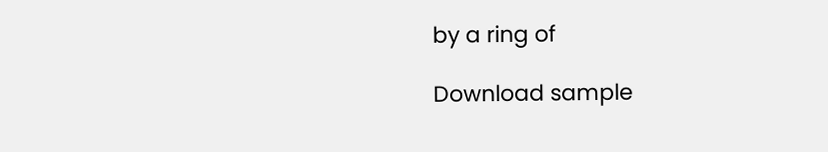by a ring of

Download sample